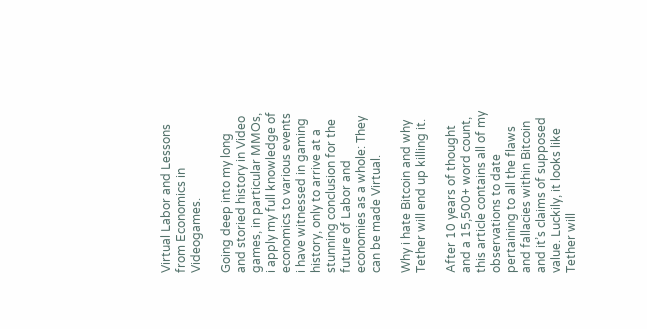Virtual Labor and Lessons from Economics in Videogames.

Going deep into my long and storied history in Video games, in particular MMOs, i apply my full knowledge of economics to various events i have witnessed in gaming history, only to arrive at a stunning conclusion for the future of Labor and economies as a whole: They can be made Virtual.

Why i hate Bitcoin and why Tether will end up killing it.

After 10 years of thought and a 15,500+ word count, this article contains all of my observations to date pertaining to all the flaws and fallacies within Bitcoin and it’s claims of supposed value. Luckily, it looks like Tether will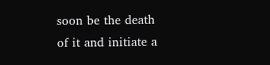soon be the death of it and initiate a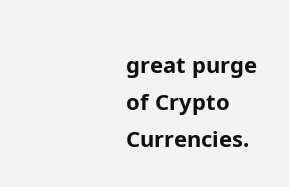great purge of Crypto Currencies.